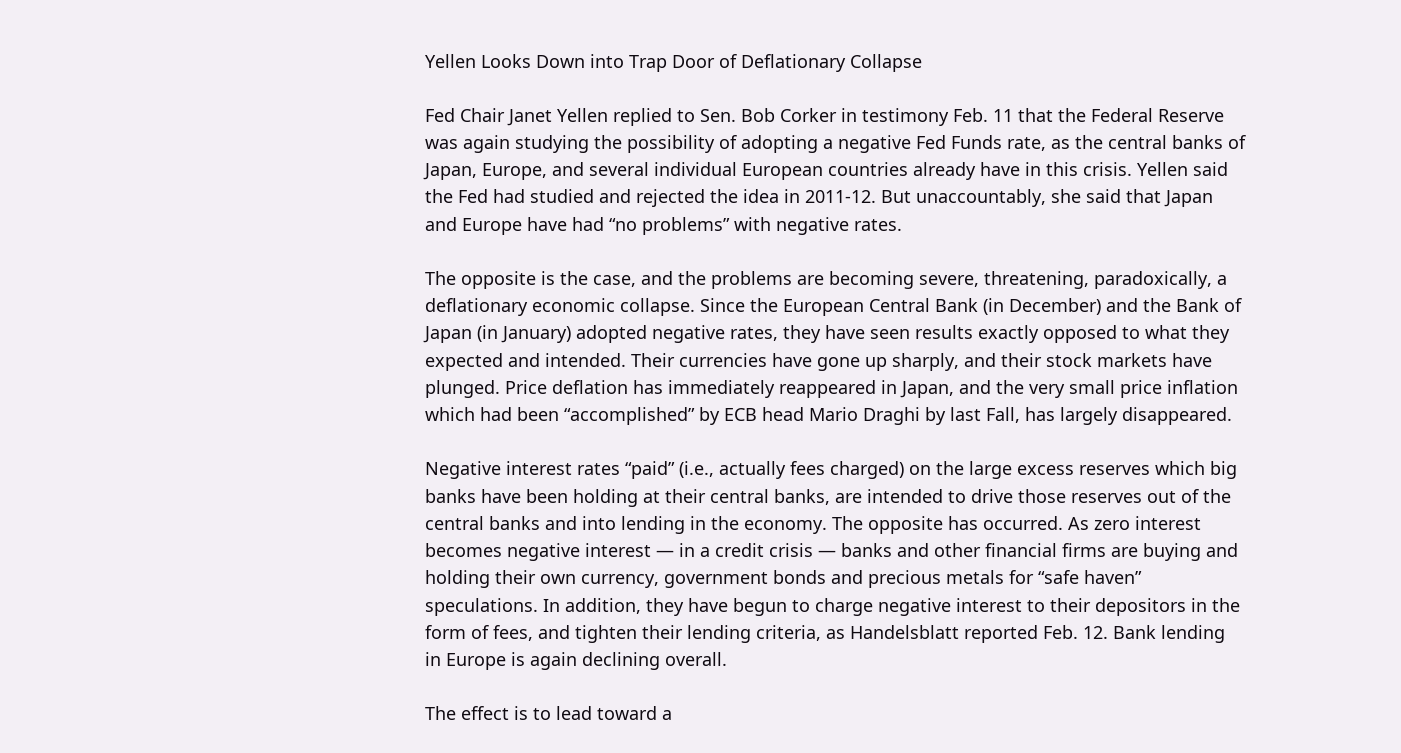Yellen Looks Down into Trap Door of Deflationary Collapse

Fed Chair Janet Yellen replied to Sen. Bob Corker in testimony Feb. 11 that the Federal Reserve was again studying the possibility of adopting a negative Fed Funds rate, as the central banks of Japan, Europe, and several individual European countries already have in this crisis. Yellen said the Fed had studied and rejected the idea in 2011-12. But unaccountably, she said that Japan and Europe have had “no problems” with negative rates.

The opposite is the case, and the problems are becoming severe, threatening, paradoxically, a deflationary economic collapse. Since the European Central Bank (in December) and the Bank of Japan (in January) adopted negative rates, they have seen results exactly opposed to what they expected and intended. Their currencies have gone up sharply, and their stock markets have plunged. Price deflation has immediately reappeared in Japan, and the very small price inflation which had been “accomplished” by ECB head Mario Draghi by last Fall, has largely disappeared.

Negative interest rates “paid” (i.e., actually fees charged) on the large excess reserves which big banks have been holding at their central banks, are intended to drive those reserves out of the central banks and into lending in the economy. The opposite has occurred. As zero interest becomes negative interest — in a credit crisis — banks and other financial firms are buying and holding their own currency, government bonds and precious metals for “safe haven” speculations. In addition, they have begun to charge negative interest to their depositors in the form of fees, and tighten their lending criteria, as Handelsblatt reported Feb. 12. Bank lending in Europe is again declining overall.

The effect is to lead toward a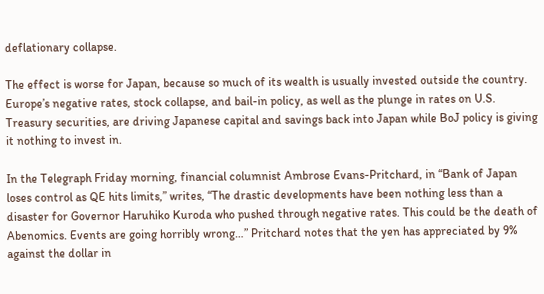deflationary collapse.

The effect is worse for Japan, because so much of its wealth is usually invested outside the country. Europe’s negative rates, stock collapse, and bail-in policy, as well as the plunge in rates on U.S. Treasury securities, are driving Japanese capital and savings back into Japan while BoJ policy is giving it nothing to invest in.

In the Telegraph Friday morning, financial columnist Ambrose Evans-Pritchard, in “Bank of Japan loses control as QE hits limits,” writes, “The drastic developments have been nothing less than a disaster for Governor Haruhiko Kuroda who pushed through negative rates. This could be the death of Abenomics. Events are going horribly wrong…” Pritchard notes that the yen has appreciated by 9% against the dollar in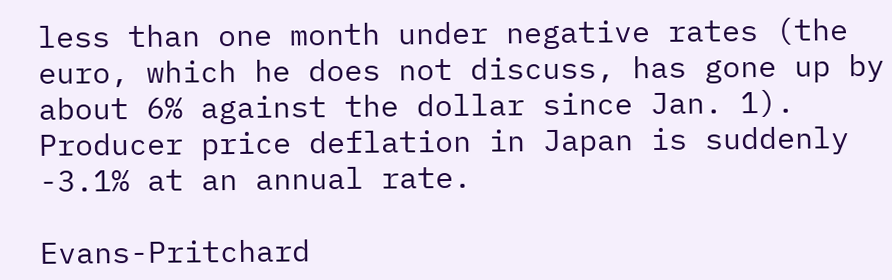less than one month under negative rates (the euro, which he does not discuss, has gone up by about 6% against the dollar since Jan. 1). Producer price deflation in Japan is suddenly -3.1% at an annual rate.

Evans-Pritchard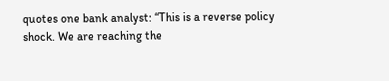quotes one bank analyst: “This is a reverse policy shock. We are reaching the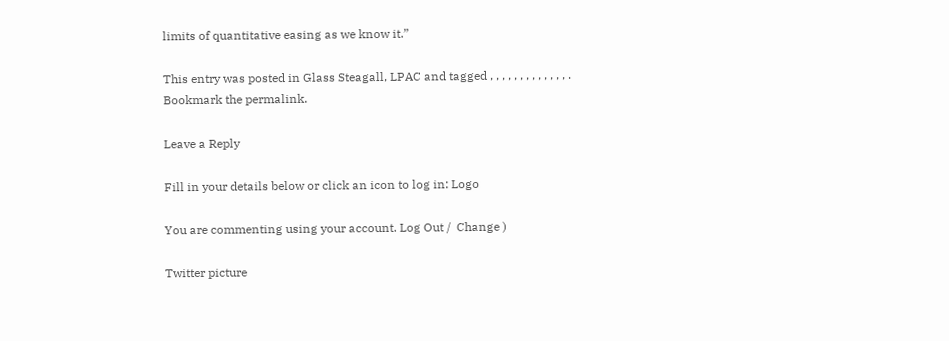limits of quantitative easing as we know it.”

This entry was posted in Glass Steagall, LPAC and tagged , , , , , , , , , , , , , . Bookmark the permalink.

Leave a Reply

Fill in your details below or click an icon to log in: Logo

You are commenting using your account. Log Out /  Change )

Twitter picture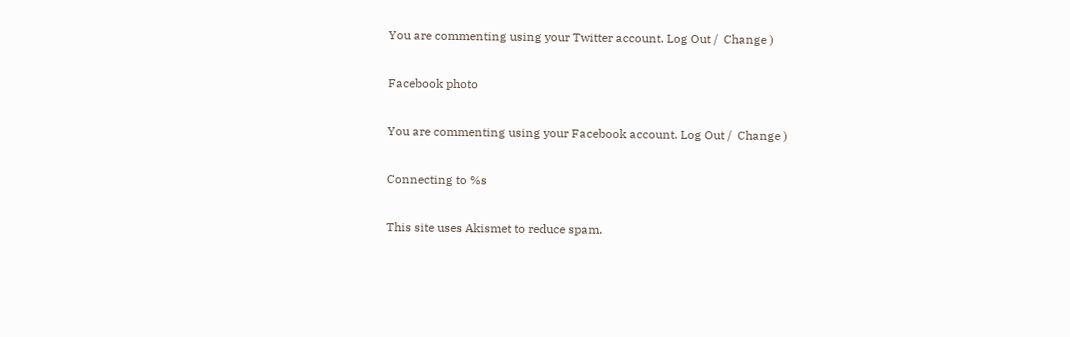You are commenting using your Twitter account. Log Out /  Change )

Facebook photo

You are commenting using your Facebook account. Log Out /  Change )

Connecting to %s

This site uses Akismet to reduce spam.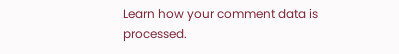Learn how your comment data is processed.